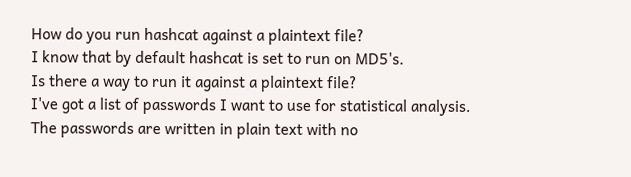How do you run hashcat against a plaintext file?
I know that by default hashcat is set to run on MD5's.
Is there a way to run it against a plaintext file?
I've got a list of passwords I want to use for statistical analysis.
The passwords are written in plain text with no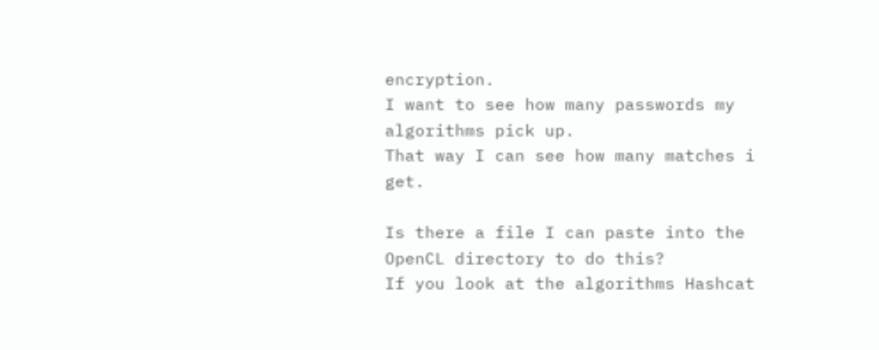encryption.
I want to see how many passwords my algorithms pick up.
That way I can see how many matches i get.

Is there a file I can paste into the OpenCL directory to do this?
If you look at the algorithms Hashcat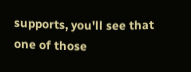supports, you'll see that one of those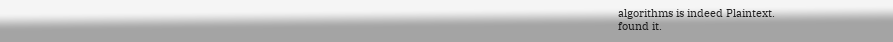algorithms is indeed Plaintext.
found it.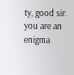ty, good sir.
you are an enigma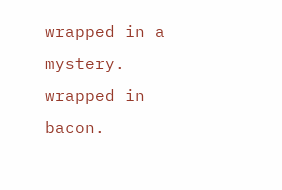wrapped in a mystery.
wrapped in bacon.